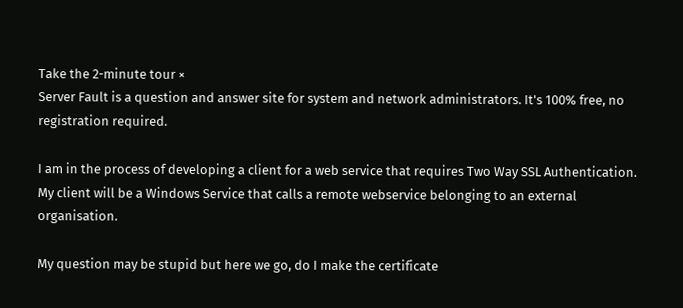Take the 2-minute tour ×
Server Fault is a question and answer site for system and network administrators. It's 100% free, no registration required.

I am in the process of developing a client for a web service that requires Two Way SSL Authentication. My client will be a Windows Service that calls a remote webservice belonging to an external organisation.

My question may be stupid but here we go, do I make the certificate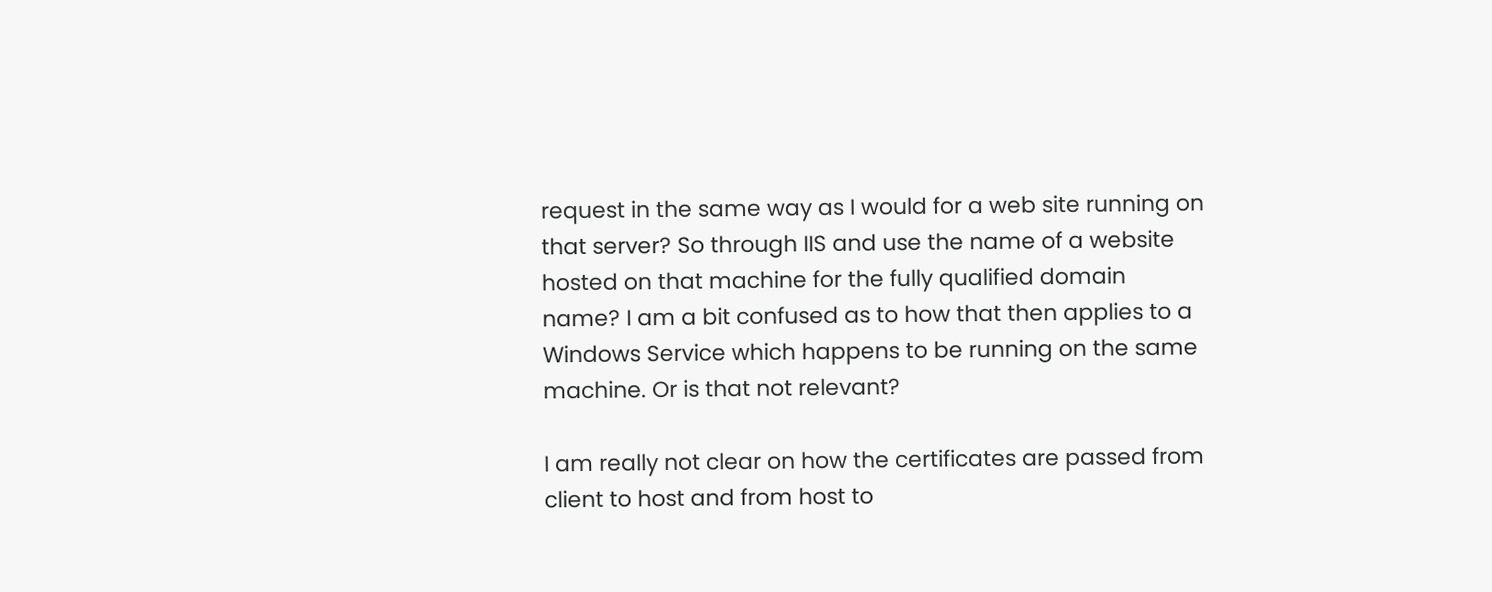request in the same way as I would for a web site running on that server? So through IIS and use the name of a website hosted on that machine for the fully qualified domain name? I am a bit confused as to how that then applies to a Windows Service which happens to be running on the same machine. Or is that not relevant?

I am really not clear on how the certificates are passed from client to host and from host to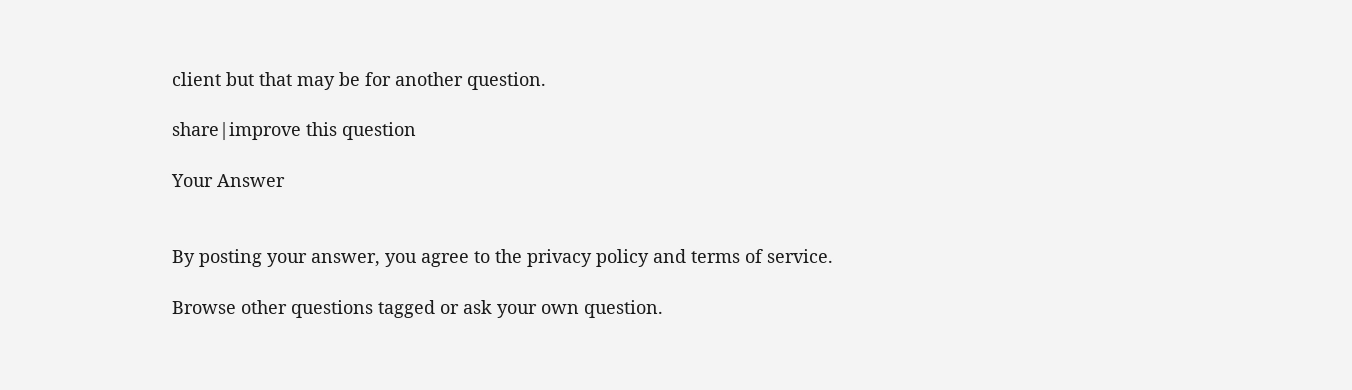client but that may be for another question.

share|improve this question

Your Answer


By posting your answer, you agree to the privacy policy and terms of service.

Browse other questions tagged or ask your own question.